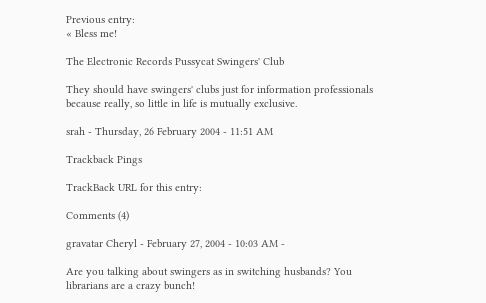Previous entry:
« Bless me!

The Electronic Records Pussycat Swingers' Club

They should have swingers' clubs just for information professionals because really, so little in life is mutually exclusive.

srah - Thursday, 26 February 2004 - 11:51 AM

Trackback Pings

TrackBack URL for this entry:

Comments (4)

gravatar Cheryl - February 27, 2004 - 10:03 AM -

Are you talking about swingers as in switching husbands? You librarians are a crazy bunch!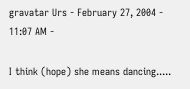gravatar Urs - February 27, 2004 - 11:07 AM -

I think (hope) she means dancing.....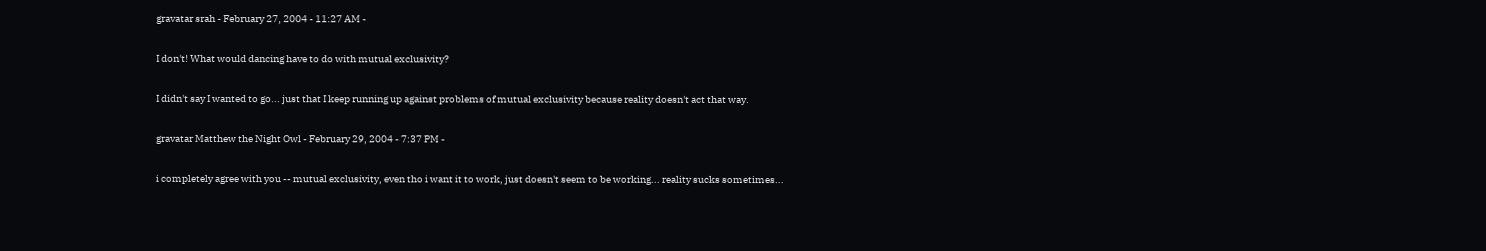gravatar srah - February 27, 2004 - 11:27 AM -

I don't! What would dancing have to do with mutual exclusivity?

I didn't say I wanted to go... just that I keep running up against problems of mutual exclusivity because reality doesn't act that way.

gravatar Matthew the Night Owl - February 29, 2004 - 7:37 PM -

i completely agree with you -- mutual exclusivity, even tho i want it to work, just doesn't seem to be working... reality sucks sometimes...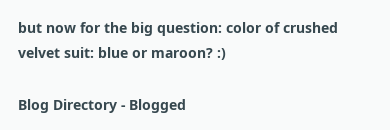but now for the big question: color of crushed velvet suit: blue or maroon? :)

Blog Directory - Blogged